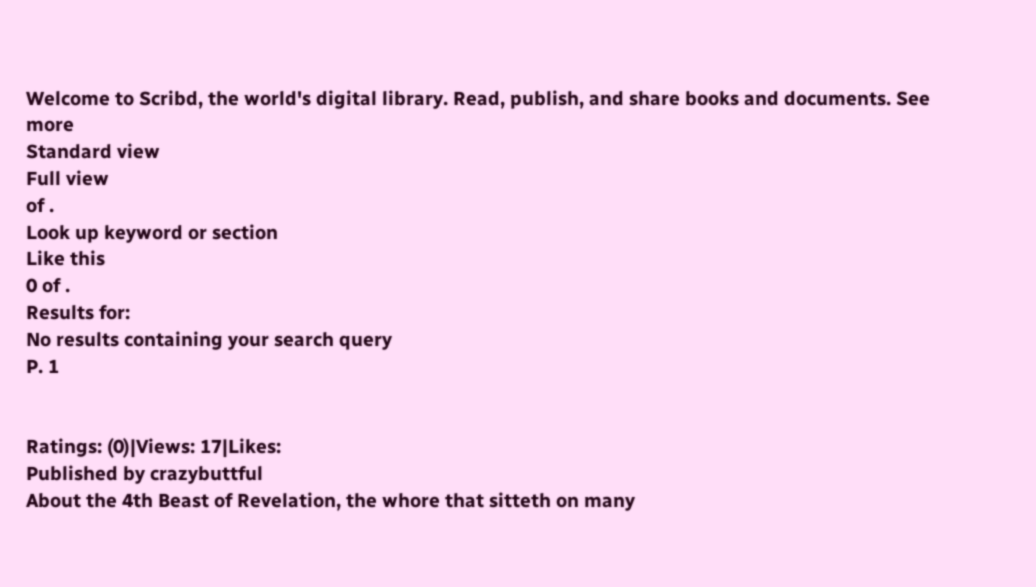Welcome to Scribd, the world's digital library. Read, publish, and share books and documents. See more
Standard view
Full view
of .
Look up keyword or section
Like this
0 of .
Results for:
No results containing your search query
P. 1


Ratings: (0)|Views: 17|Likes:
Published by crazybuttful
About the 4th Beast of Revelation, the whore that sitteth on many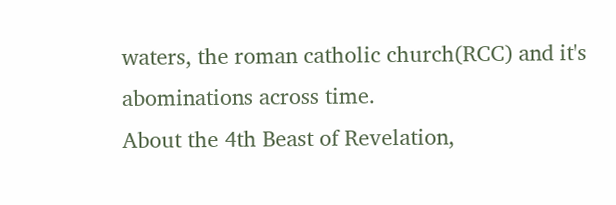waters, the roman catholic church(RCC) and it's abominations across time.
About the 4th Beast of Revelation,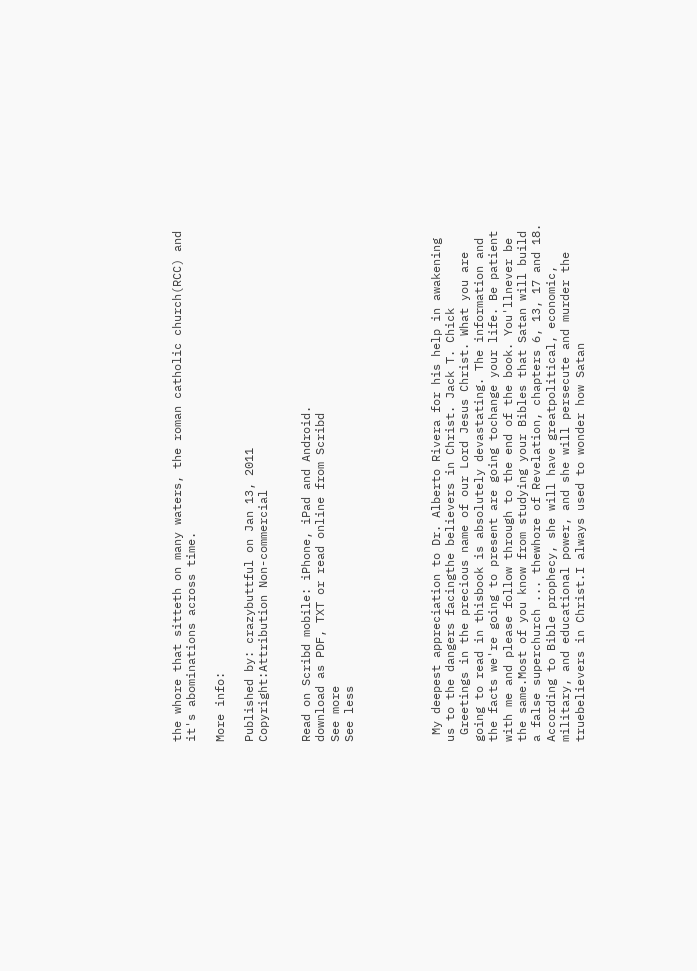the whore that sitteth on many waters, the roman catholic church(RCC) and it's abominations across time.

More info:

Published by: crazybuttful on Jan 13, 2011
Copyright:Attribution Non-commercial


Read on Scribd mobile: iPhone, iPad and Android.
download as PDF, TXT or read online from Scribd
See more
See less





 My deepest appreciation to Dr. Alberto Rivera for his help in awakening us to the dangers facingthe believers in Christ. Jack T. Chick
 Greetings in the precious name of our Lord Jesus Christ. What you are going to read in thisbook is absolutely devastating. The information and the facts we're going to present are going tochange your life. Be patient with me and please follow through to the end of the book. You'llnever be the same.Most of you know from studying your Bibles that Satan will build a false superchurch ... thewhore of Revelation, chapters 6, 13, 17 and 18. According to Bible prophecy, she will have greatpolitical, economic, military, and educational power, and she will persecute and murder the truebelievers in Christ.I always used to wonder how Satan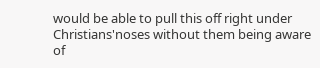would be able to pull this off right under Christians'noses without them being aware of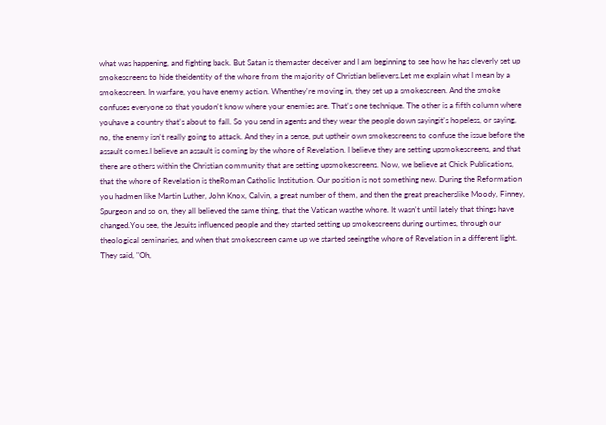what was happening, and fighting back. But Satan is themaster deceiver and I am beginning to see how he has cleverly set up smokescreens to hide theidentity of the whore from the majority of Christian believers.Let me explain what I mean by a smokescreen. In warfare, you have enemy action. Whenthey're moving in, they set up a smokescreen. And the smoke confuses everyone so that youdon't know where your enemies are. That's one technique. The other is a fifth column where youhave a country that's about to fall. So you send in agents and they wear the people down sayingit's hopeless, or saying, no, the enemy isn't really going to attack. And they in a sense, put uptheir own smokescreens to confuse the issue before the assault comes.I believe an assault is coming by the whore of Revelation. I believe they are setting upsmokescreens, and that there are others within the Christian community that are setting upsmokescreens. Now, we believe at Chick Publications, that the whore of Revelation is theRoman Catholic Institution. Our position is not something new. During the Reformation you hadmen like Martin Luther, John Knox, Calvin, a great number of them, and then the great preacherslike Moody, Finney, Spurgeon and so on, they all believed the same thing, that the Vatican wasthe whore. It wasn't until lately that things have changed.You see, the Jesuits influenced people and they started setting up smokescreens during ourtimes, through our theological seminaries, and when that smokescreen came up we started seeingthe whore of Revelation in a different light. They said, "Oh,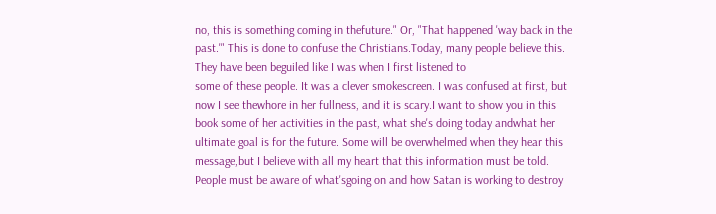no, this is something coming in thefuture." Or, "That happened 'way back in the past.'" This is done to confuse the Christians.Today, many people believe this. They have been beguiled like I was when I first listened to
some of these people. It was a clever smokescreen. I was confused at first, but now I see thewhore in her fullness, and it is scary.I want to show you in this book some of her activities in the past, what she's doing today andwhat her ultimate goal is for the future. Some will be overwhelmed when they hear this message,but I believe with all my heart that this information must be told. People must be aware of what'sgoing on and how Satan is working to destroy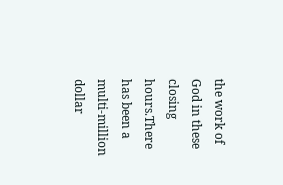the work of God in these closing hours.There has been a multi-million dollar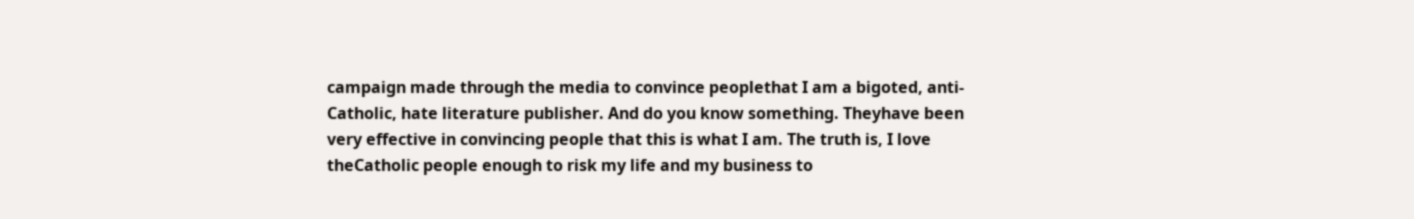campaign made through the media to convince peoplethat I am a bigoted, anti-Catholic, hate literature publisher. And do you know something. Theyhave been very effective in convincing people that this is what I am. The truth is, I love theCatholic people enough to risk my life and my business to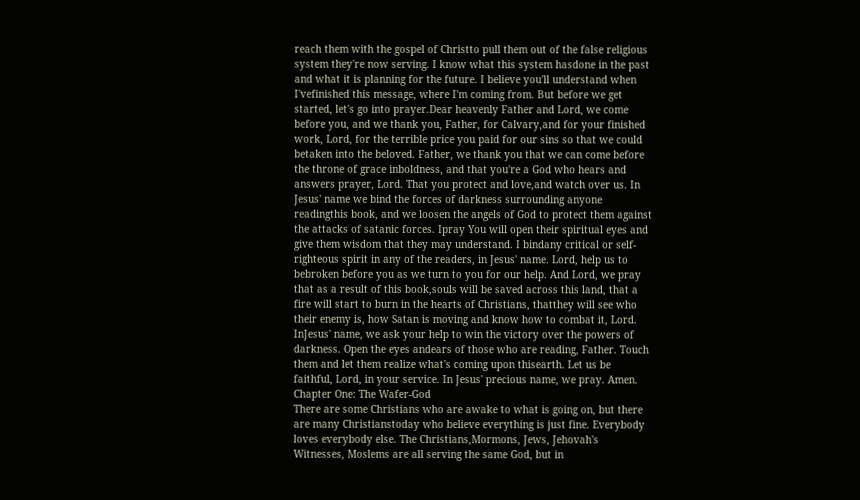reach them with the gospel of Christto pull them out of the false religious system they're now serving. I know what this system hasdone in the past and what it is planning for the future. I believe you'll understand when I'vefinished this message, where I'm coming from. But before we get started, let's go into prayer.Dear heavenly Father and Lord, we come before you, and we thank you, Father, for Calvary,and for your finished work, Lord, for the terrible price you paid for our sins so that we could betaken into the beloved. Father, we thank you that we can come before the throne of grace inboldness, and that you're a God who hears and answers prayer, Lord. That you protect and love,and watch over us. In Jesus' name we bind the forces of darkness surrounding anyone readingthis book, and we loosen the angels of God to protect them against the attacks of satanic forces. Ipray You will open their spiritual eyes and give them wisdom that they may understand. I bindany critical or self-righteous spirit in any of the readers, in Jesus' name. Lord, help us to bebroken before you as we turn to you for our help. And Lord, we pray that as a result of this book,souls will be saved across this land, that a fire will start to burn in the hearts of Christians, thatthey will see who their enemy is, how Satan is moving and know how to combat it, Lord. InJesus' name, we ask your help to win the victory over the powers of darkness. Open the eyes andears of those who are reading, Father. Touch them and let them realize what's coming upon thisearth. Let us be faithful, Lord, in your service. In Jesus' precious name, we pray. Amen.
Chapter One: The Wafer-God
There are some Christians who are awake to what is going on, but there are many Christianstoday who believe everything is just fine. Everybody loves everybody else. The Christians,Mormons, Jews, Jehovah's Witnesses, Moslems are all serving the same God, but in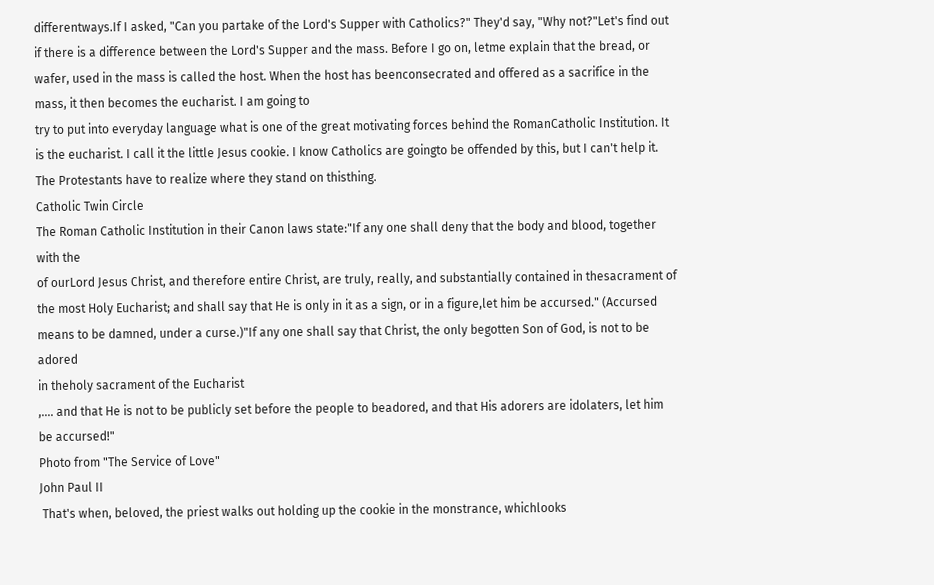differentways.If I asked, "Can you partake of the Lord's Supper with Catholics?" They'd say, "Why not?"Let's find out if there is a difference between the Lord's Supper and the mass. Before I go on, letme explain that the bread, or wafer, used in the mass is called the host. When the host has beenconsecrated and offered as a sacrifice in the mass, it then becomes the eucharist. I am going to
try to put into everyday language what is one of the great motivating forces behind the RomanCatholic Institution. It is the eucharist. I call it the little Jesus cookie. I know Catholics are goingto be offended by this, but I can't help it. The Protestants have to realize where they stand on thisthing.
Catholic Twin Circle
The Roman Catholic Institution in their Canon laws state:"If any one shall deny that the body and blood, together with the
of ourLord Jesus Christ, and therefore entire Christ, are truly, really, and substantially contained in thesacrament of the most Holy Eucharist; and shall say that He is only in it as a sign, or in a figure,let him be accursed." (Accursed means to be damned, under a curse.)"If any one shall say that Christ, the only begotten Son of God, is not to be adored
in theholy sacrament of the Eucharist
,.... and that He is not to be publicly set before the people to beadored, and that His adorers are idolaters, let him be accursed!"
Photo from "The Service of Love"
John Paul II
 That's when, beloved, the priest walks out holding up the cookie in the monstrance, whichlooks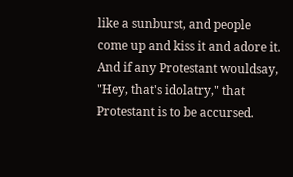like a sunburst, and people come up and kiss it and adore it. And if any Protestant wouldsay, "Hey, that's idolatry," that Protestant is to be accursed.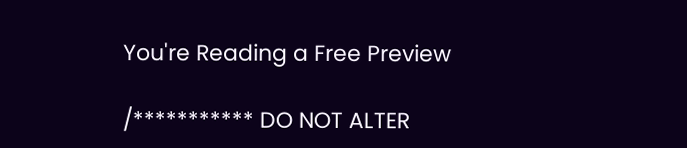You're Reading a Free Preview

/*********** DO NOT ALTER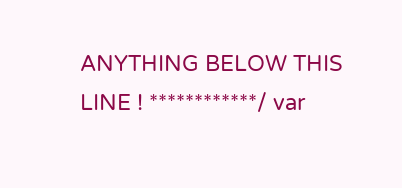ANYTHING BELOW THIS LINE ! ************/ var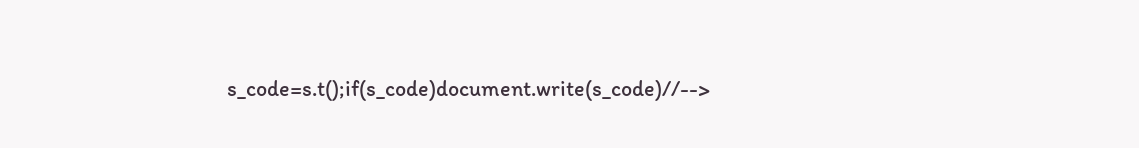s_code=s.t();if(s_code)document.write(s_code)//-->